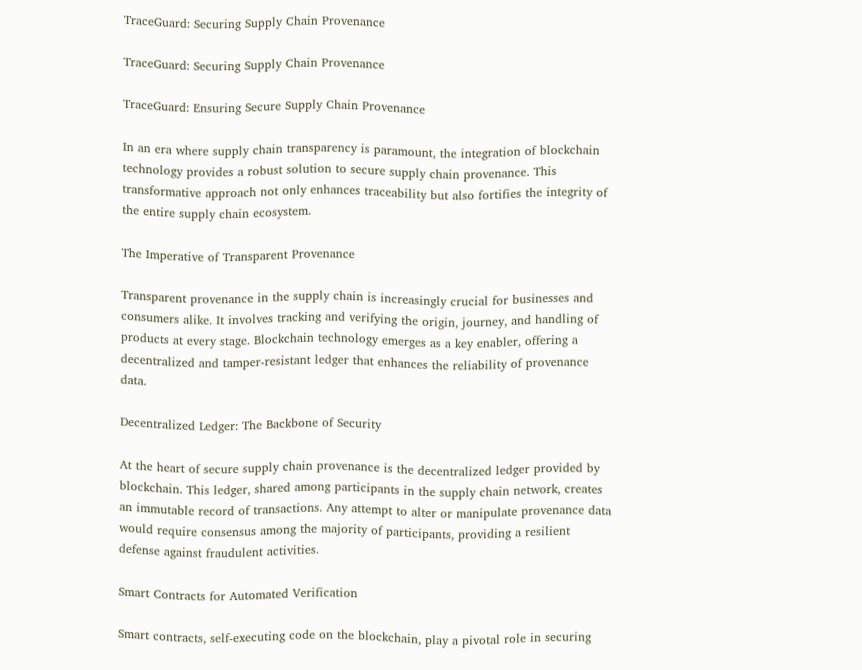TraceGuard: Securing Supply Chain Provenance

TraceGuard: Securing Supply Chain Provenance

TraceGuard: Ensuring Secure Supply Chain Provenance

In an era where supply chain transparency is paramount, the integration of blockchain technology provides a robust solution to secure supply chain provenance. This transformative approach not only enhances traceability but also fortifies the integrity of the entire supply chain ecosystem.

The Imperative of Transparent Provenance

Transparent provenance in the supply chain is increasingly crucial for businesses and consumers alike. It involves tracking and verifying the origin, journey, and handling of products at every stage. Blockchain technology emerges as a key enabler, offering a decentralized and tamper-resistant ledger that enhances the reliability of provenance data.

Decentralized Ledger: The Backbone of Security

At the heart of secure supply chain provenance is the decentralized ledger provided by blockchain. This ledger, shared among participants in the supply chain network, creates an immutable record of transactions. Any attempt to alter or manipulate provenance data would require consensus among the majority of participants, providing a resilient defense against fraudulent activities.

Smart Contracts for Automated Verification

Smart contracts, self-executing code on the blockchain, play a pivotal role in securing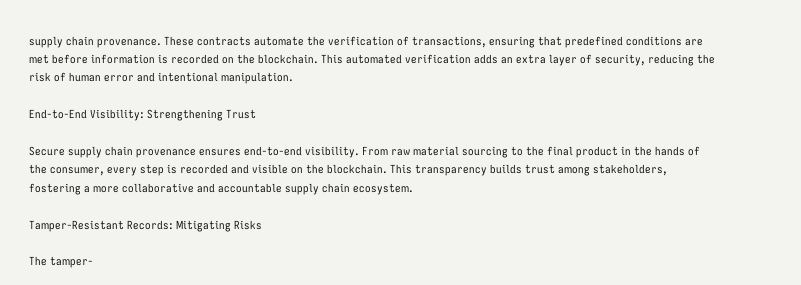supply chain provenance. These contracts automate the verification of transactions, ensuring that predefined conditions are met before information is recorded on the blockchain. This automated verification adds an extra layer of security, reducing the risk of human error and intentional manipulation.

End-to-End Visibility: Strengthening Trust

Secure supply chain provenance ensures end-to-end visibility. From raw material sourcing to the final product in the hands of the consumer, every step is recorded and visible on the blockchain. This transparency builds trust among stakeholders, fostering a more collaborative and accountable supply chain ecosystem.

Tamper-Resistant Records: Mitigating Risks

The tamper-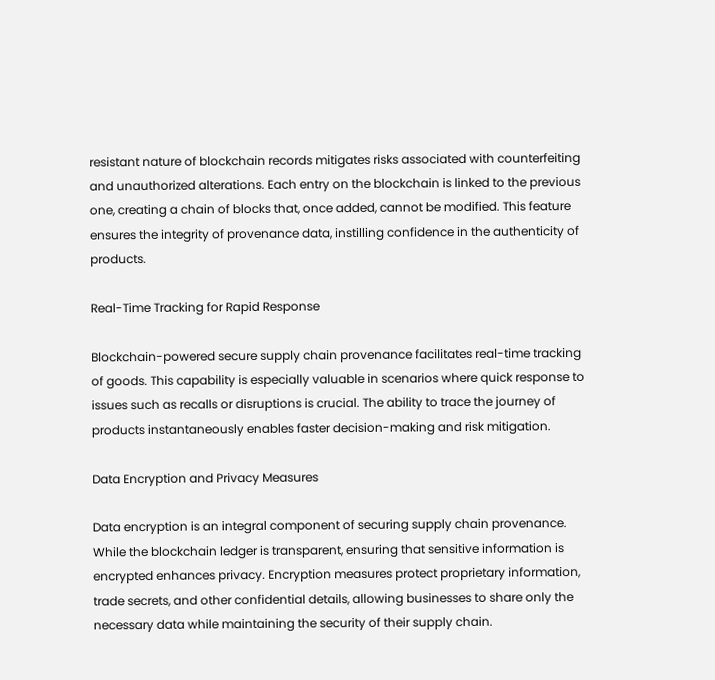resistant nature of blockchain records mitigates risks associated with counterfeiting and unauthorized alterations. Each entry on the blockchain is linked to the previous one, creating a chain of blocks that, once added, cannot be modified. This feature ensures the integrity of provenance data, instilling confidence in the authenticity of products.

Real-Time Tracking for Rapid Response

Blockchain-powered secure supply chain provenance facilitates real-time tracking of goods. This capability is especially valuable in scenarios where quick response to issues such as recalls or disruptions is crucial. The ability to trace the journey of products instantaneously enables faster decision-making and risk mitigation.

Data Encryption and Privacy Measures

Data encryption is an integral component of securing supply chain provenance. While the blockchain ledger is transparent, ensuring that sensitive information is encrypted enhances privacy. Encryption measures protect proprietary information, trade secrets, and other confidential details, allowing businesses to share only the necessary data while maintaining the security of their supply chain.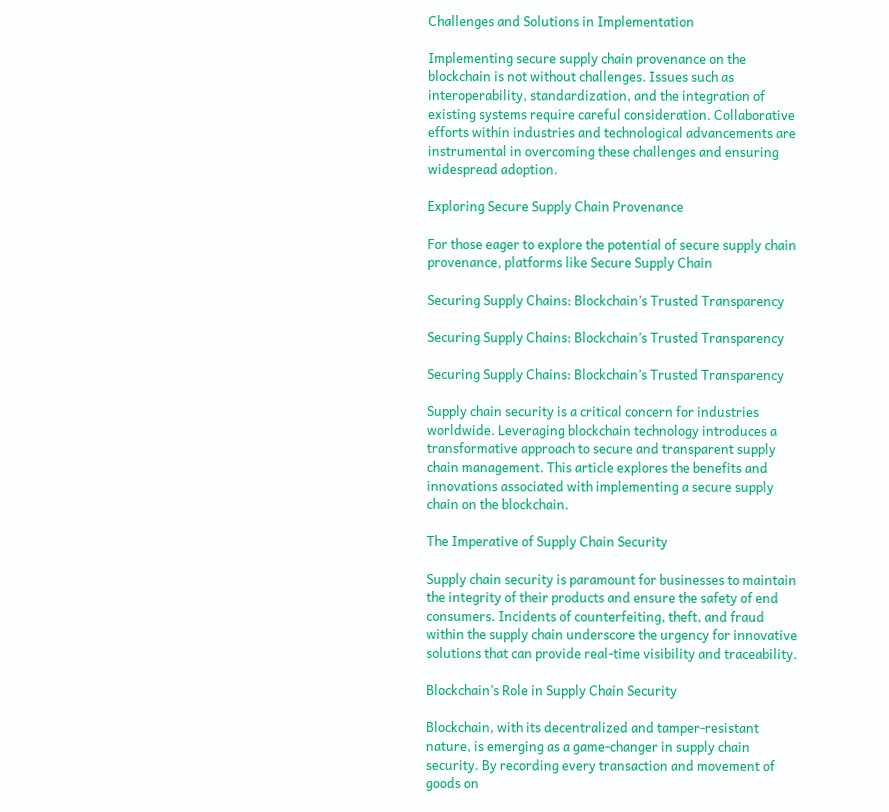Challenges and Solutions in Implementation

Implementing secure supply chain provenance on the blockchain is not without challenges. Issues such as interoperability, standardization, and the integration of existing systems require careful consideration. Collaborative efforts within industries and technological advancements are instrumental in overcoming these challenges and ensuring widespread adoption.

Exploring Secure Supply Chain Provenance

For those eager to explore the potential of secure supply chain provenance, platforms like Secure Supply Chain

Securing Supply Chains: Blockchain’s Trusted Transparency

Securing Supply Chains: Blockchain’s Trusted Transparency

Securing Supply Chains: Blockchain’s Trusted Transparency

Supply chain security is a critical concern for industries worldwide. Leveraging blockchain technology introduces a transformative approach to secure and transparent supply chain management. This article explores the benefits and innovations associated with implementing a secure supply chain on the blockchain.

The Imperative of Supply Chain Security

Supply chain security is paramount for businesses to maintain the integrity of their products and ensure the safety of end consumers. Incidents of counterfeiting, theft, and fraud within the supply chain underscore the urgency for innovative solutions that can provide real-time visibility and traceability.

Blockchain’s Role in Supply Chain Security

Blockchain, with its decentralized and tamper-resistant nature, is emerging as a game-changer in supply chain security. By recording every transaction and movement of goods on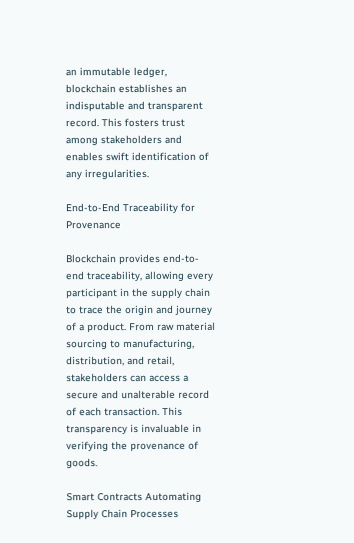an immutable ledger, blockchain establishes an indisputable and transparent record. This fosters trust among stakeholders and enables swift identification of any irregularities.

End-to-End Traceability for Provenance

Blockchain provides end-to-end traceability, allowing every participant in the supply chain to trace the origin and journey of a product. From raw material sourcing to manufacturing, distribution, and retail, stakeholders can access a secure and unalterable record of each transaction. This transparency is invaluable in verifying the provenance of goods.

Smart Contracts Automating Supply Chain Processes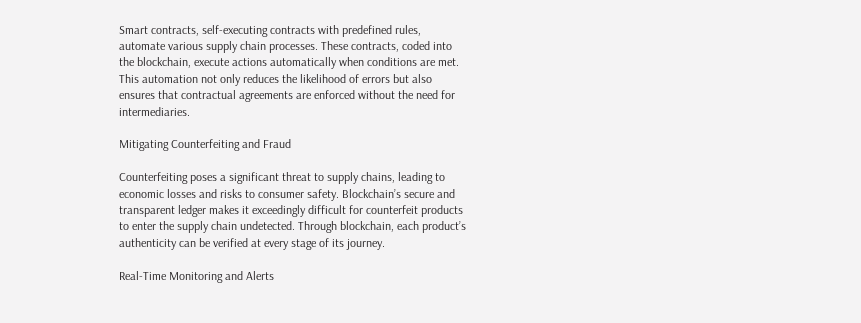Smart contracts, self-executing contracts with predefined rules, automate various supply chain processes. These contracts, coded into the blockchain, execute actions automatically when conditions are met. This automation not only reduces the likelihood of errors but also ensures that contractual agreements are enforced without the need for intermediaries.

Mitigating Counterfeiting and Fraud

Counterfeiting poses a significant threat to supply chains, leading to economic losses and risks to consumer safety. Blockchain’s secure and transparent ledger makes it exceedingly difficult for counterfeit products to enter the supply chain undetected. Through blockchain, each product’s authenticity can be verified at every stage of its journey.

Real-Time Monitoring and Alerts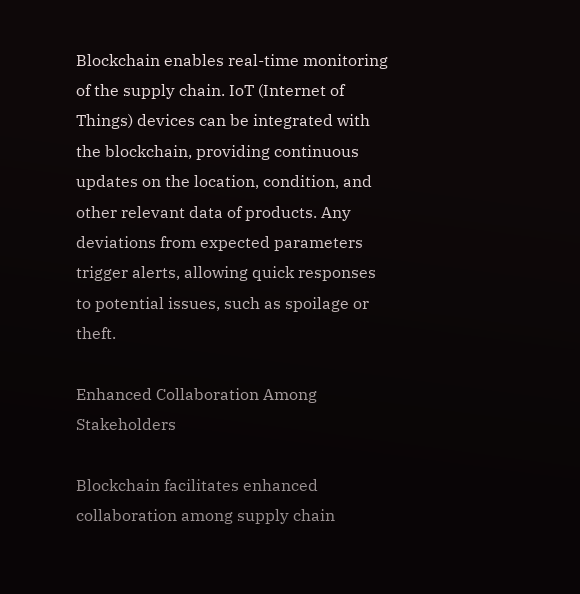Blockchain enables real-time monitoring of the supply chain. IoT (Internet of Things) devices can be integrated with the blockchain, providing continuous updates on the location, condition, and other relevant data of products. Any deviations from expected parameters trigger alerts, allowing quick responses to potential issues, such as spoilage or theft.

Enhanced Collaboration Among Stakeholders

Blockchain facilitates enhanced collaboration among supply chain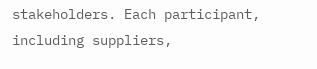stakeholders. Each participant, including suppliers,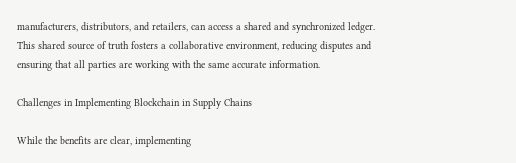manufacturers, distributors, and retailers, can access a shared and synchronized ledger. This shared source of truth fosters a collaborative environment, reducing disputes and ensuring that all parties are working with the same accurate information.

Challenges in Implementing Blockchain in Supply Chains

While the benefits are clear, implementing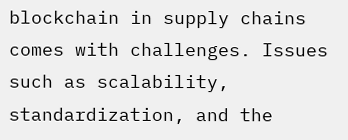blockchain in supply chains comes with challenges. Issues such as scalability, standardization, and the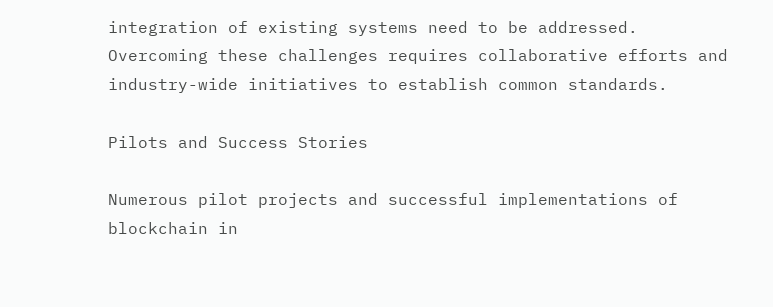integration of existing systems need to be addressed. Overcoming these challenges requires collaborative efforts and industry-wide initiatives to establish common standards.

Pilots and Success Stories

Numerous pilot projects and successful implementations of blockchain in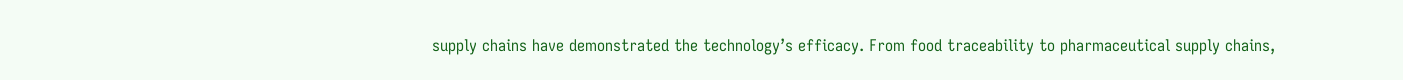supply chains have demonstrated the technology’s efficacy. From food traceability to pharmaceutical supply chains,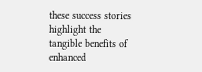these success stories highlight the tangible benefits of enhanced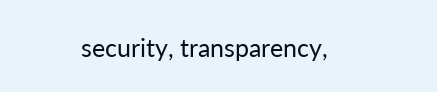security, transparency,